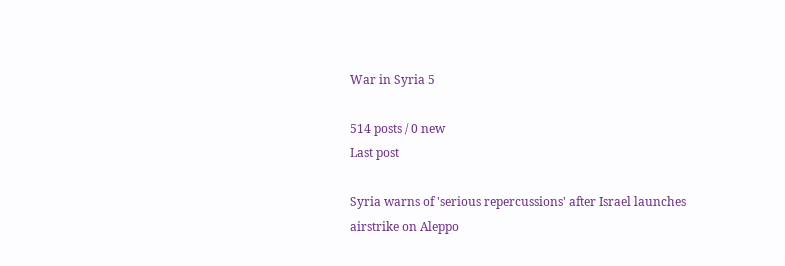War in Syria 5

514 posts / 0 new
Last post

Syria warns of 'serious repercussions' after Israel launches airstrike on Aleppo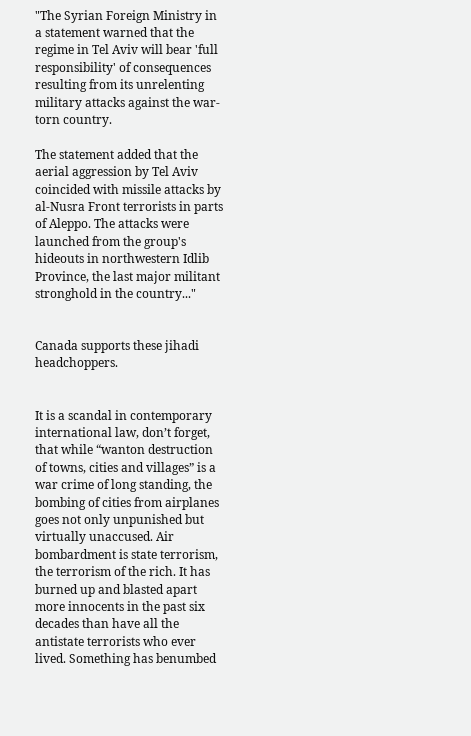"The Syrian Foreign Ministry in a statement warned that the regime in Tel Aviv will bear 'full responsibility' of consequences resulting from its unrelenting military attacks against the war-torn country.

The statement added that the aerial aggression by Tel Aviv coincided with missile attacks by al-Nusra Front terrorists in parts of Aleppo. The attacks were launched from the group's hideouts in northwestern Idlib Province, the last major militant stronghold in the country..."


Canada supports these jihadi headchoppers.


It is a scandal in contemporary international law, don’t forget, that while “wanton destruction of towns, cities and villages” is a war crime of long standing, the bombing of cities from airplanes goes not only unpunished but virtually unaccused. Air bombardment is state terrorism, the terrorism of the rich. It has burned up and blasted apart more innocents in the past six decades than have all the antistate terrorists who ever lived. Something has benumbed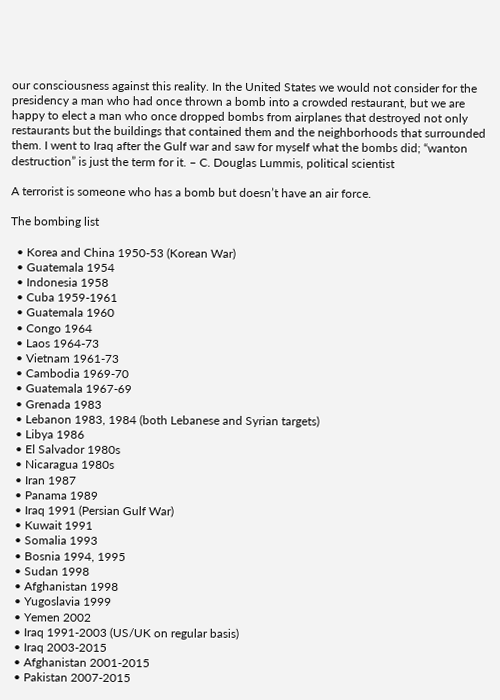our consciousness against this reality. In the United States we would not consider for the presidency a man who had once thrown a bomb into a crowded restaurant, but we are happy to elect a man who once dropped bombs from airplanes that destroyed not only restaurants but the buildings that contained them and the neighborhoods that surrounded them. I went to Iraq after the Gulf war and saw for myself what the bombs did; “wanton destruction” is just the term for it. – C. Douglas Lummis, political scientist

A terrorist is someone who has a bomb but doesn’t have an air force.

The bombing list

  • Korea and China 1950-53 (Korean War)
  • Guatemala 1954
  • Indonesia 1958
  • Cuba 1959-1961
  • Guatemala 1960
  • Congo 1964
  • Laos 1964-73
  • Vietnam 1961-73
  • Cambodia 1969-70
  • Guatemala 1967-69
  • Grenada 1983
  • Lebanon 1983, 1984 (both Lebanese and Syrian targets)
  • Libya 1986
  • El Salvador 1980s
  • Nicaragua 1980s
  • Iran 1987
  • Panama 1989
  • Iraq 1991 (Persian Gulf War)
  • Kuwait 1991
  • Somalia 1993
  • Bosnia 1994, 1995
  • Sudan 1998
  • Afghanistan 1998
  • Yugoslavia 1999
  • Yemen 2002
  • Iraq 1991-2003 (US/UK on regular basis)
  • Iraq 2003-2015
  • Afghanistan 2001-2015
  • Pakistan 2007-2015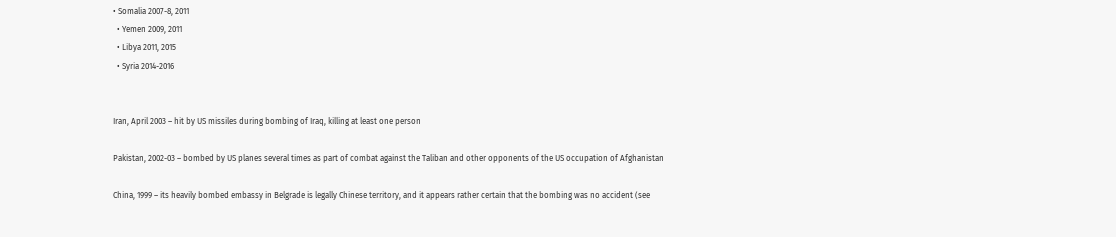• Somalia 2007-8, 2011
  • Yemen 2009, 2011
  • Libya 2011, 2015
  • Syria 2014-2016


Iran, April 2003 – hit by US missiles during bombing of Iraq, killing at least one person

Pakistan, 2002-03 – bombed by US planes several times as part of combat against the Taliban and other opponents of the US occupation of Afghanistan

China, 1999 – its heavily bombed embassy in Belgrade is legally Chinese territory, and it appears rather certain that the bombing was no accident (see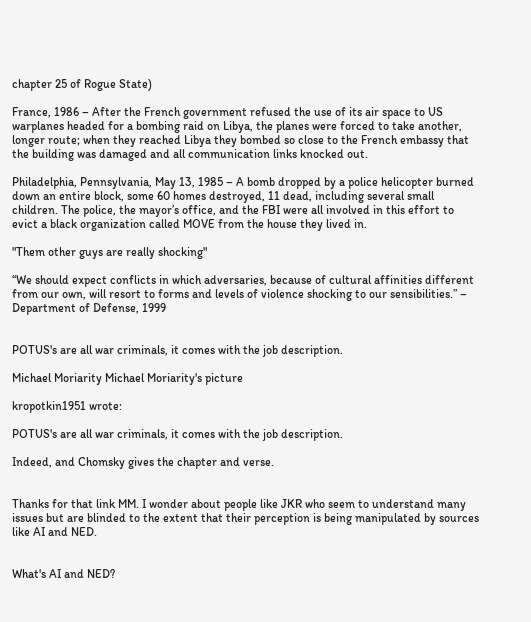chapter 25 of Rogue State)

France, 1986 – After the French government refused the use of its air space to US warplanes headed for a bombing raid on Libya, the planes were forced to take another, longer route; when they reached Libya they bombed so close to the French embassy that the building was damaged and all communication links knocked out.

Philadelphia, Pennsylvania, May 13, 1985 – A bomb dropped by a police helicopter burned down an entire block, some 60 homes destroyed, 11 dead, including several small children. The police, the mayor’s office, and the FBI were all involved in this effort to evict a black organization called MOVE from the house they lived in.

"Them other guys are really shocking"

“We should expect conflicts in which adversaries, because of cultural affinities different from our own, will resort to forms and levels of violence shocking to our sensibilities.” – Department of Defense, 1999


POTUS's are all war criminals, it comes with the job description.

Michael Moriarity Michael Moriarity's picture

kropotkin1951 wrote:

POTUS's are all war criminals, it comes with the job description.

Indeed, and Chomsky gives the chapter and verse.


Thanks for that link MM. I wonder about people like JKR who seem to understand many issues but are blinded to the extent that their perception is being manipulated by sources like AI and NED.


What's AI and NED?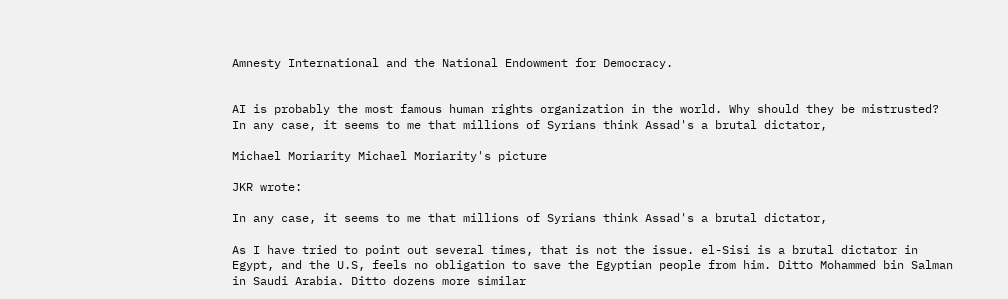Amnesty International and the National Endowment for Democracy.


AI is probably the most famous human rights organization in the world. Why should they be mistrusted?  In any case, it seems to me that millions of Syrians think Assad's a brutal dictator,

Michael Moriarity Michael Moriarity's picture

JKR wrote:

In any case, it seems to me that millions of Syrians think Assad's a brutal dictator,

As I have tried to point out several times, that is not the issue. el-Sisi is a brutal dictator in Egypt, and the U.S, feels no obligation to save the Egyptian people from him. Ditto Mohammed bin Salman in Saudi Arabia. Ditto dozens more similar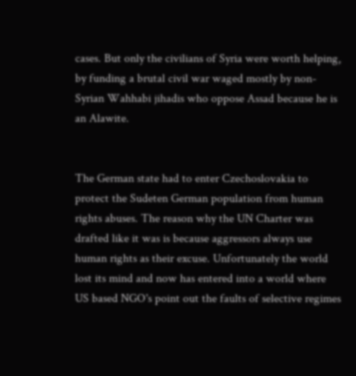cases. But only the civilians of Syria were worth helping, by funding a brutal civil war waged mostly by non-Syrian Wahhabi jihadis who oppose Assad because he is an Alawite.


The German state had to enter Czechoslovakia to protect the Sudeten German population from human rights abuses. The reason why the UN Charter was drafted like it was is because aggressors always use human rights as their excuse. Unfortunately the world lost its mind and now has entered into a world where US based NGO's point out the faults of selective regimes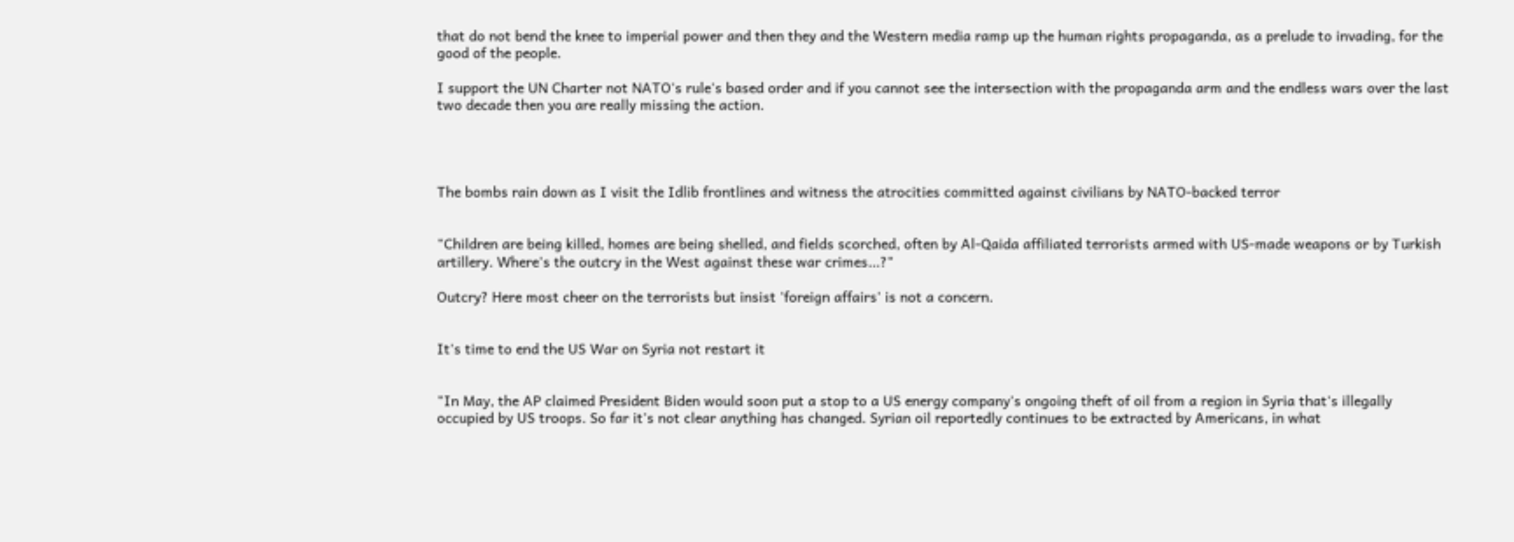that do not bend the knee to imperial power and then they and the Western media ramp up the human rights propaganda, as a prelude to invading, for the good of the people.

I support the UN Charter not NATO's rule's based order and if you cannot see the intersection with the propaganda arm and the endless wars over the last two decade then you are really missing the action.




The bombs rain down as I visit the Idlib frontlines and witness the atrocities committed against civilians by NATO-backed terror


"Children are being killed, homes are being shelled, and fields scorched, often by Al-Qaida affiliated terrorists armed with US-made weapons or by Turkish artillery. Where's the outcry in the West against these war crimes...?"

Outcry? Here most cheer on the terrorists but insist 'foreign affairs' is not a concern.


It's time to end the US War on Syria not restart it


"In May, the AP claimed President Biden would soon put a stop to a US energy company's ongoing theft of oil from a region in Syria that's illegally occupied by US troops. So far it's not clear anything has changed. Syrian oil reportedly continues to be extracted by Americans, in what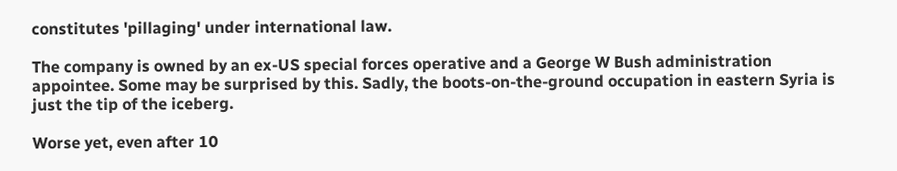constitutes 'pillaging' under international law.

The company is owned by an ex-US special forces operative and a George W Bush administration appointee. Some may be surprised by this. Sadly, the boots-on-the-ground occupation in eastern Syria is just the tip of the iceberg.

Worse yet, even after 10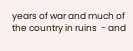years of war and much of the country in ruins  - and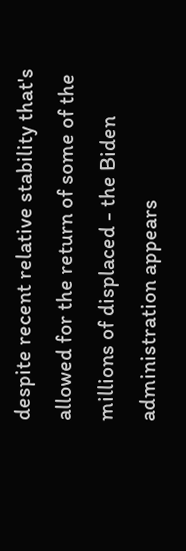despite recent relative stability that's allowed for the return of some of the millions of displaced - the Biden administration appears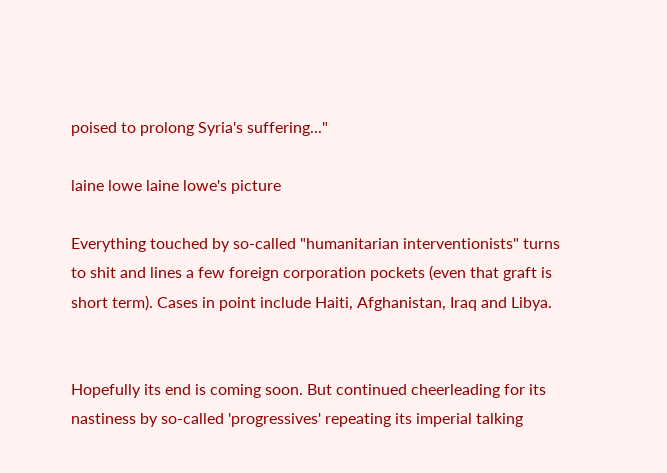poised to prolong Syria's suffering..."

laine lowe laine lowe's picture

Everything touched by so-called "humanitarian interventionists" turns to shit and lines a few foreign corporation pockets (even that graft is short term). Cases in point include Haiti, Afghanistan, Iraq and Libya.


Hopefully its end is coming soon. But continued cheerleading for its nastiness by so-called 'progressives' repeating its imperial talking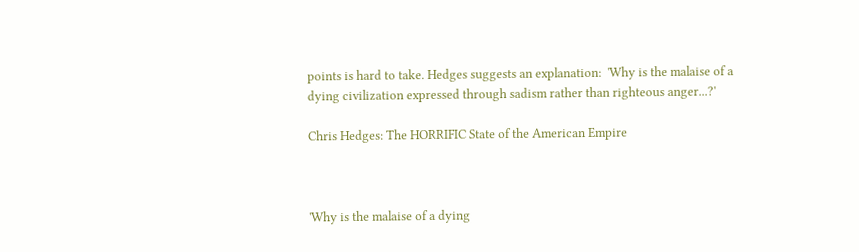points is hard to take. Hedges suggests an explanation:  'Why is the malaise of a dying civilization expressed through sadism rather than righteous anger...?'

Chris Hedges: The HORRIFIC State of the American Empire



'Why is the malaise of a dying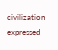civilization expressed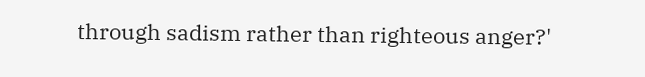through sadism rather than righteous anger?'